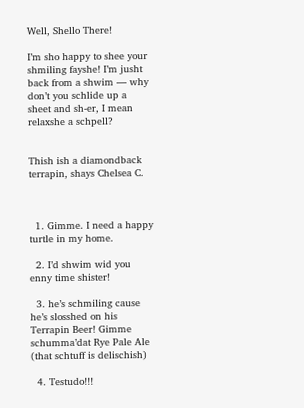Well, Shello There!

I’m sho happy to shee your shmiling fayshe! I’m jusht back from a shwim — why don’t you schlide up a sheet and sh-er, I mean relaxshe a schpell?


Thish ish a diamondback terrapin, shays Chelsea C.



  1. Gimme. I need a happy turtle in my home.

  2. I’d shwim wid you enny time shister!

  3. he’s schmiling cause he’s slosshed on his Terrapin Beer! Gimme schumma’dat Rye Pale Ale (that schtuff is delischish)

  4. Testudo!!!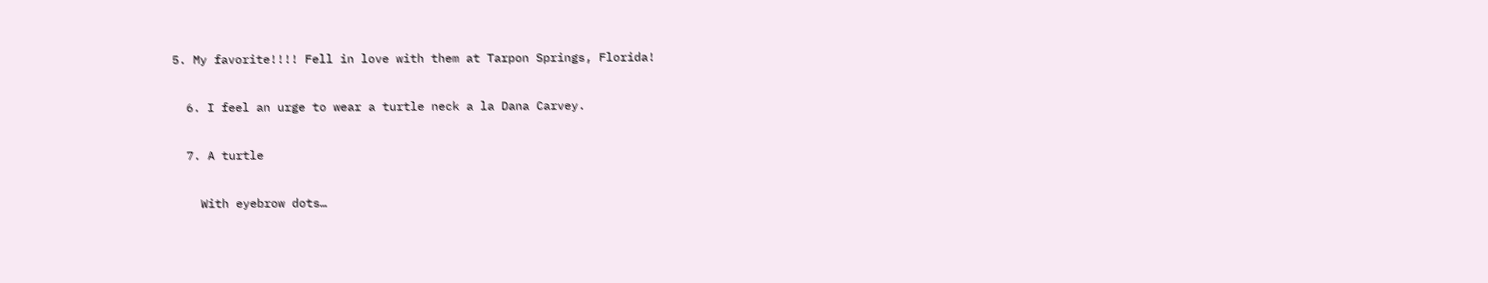5. My favorite!!!! Fell in love with them at Tarpon Springs, Florida!

  6. I feel an urge to wear a turtle neck a la Dana Carvey.

  7. A turtle

    With eyebrow dots…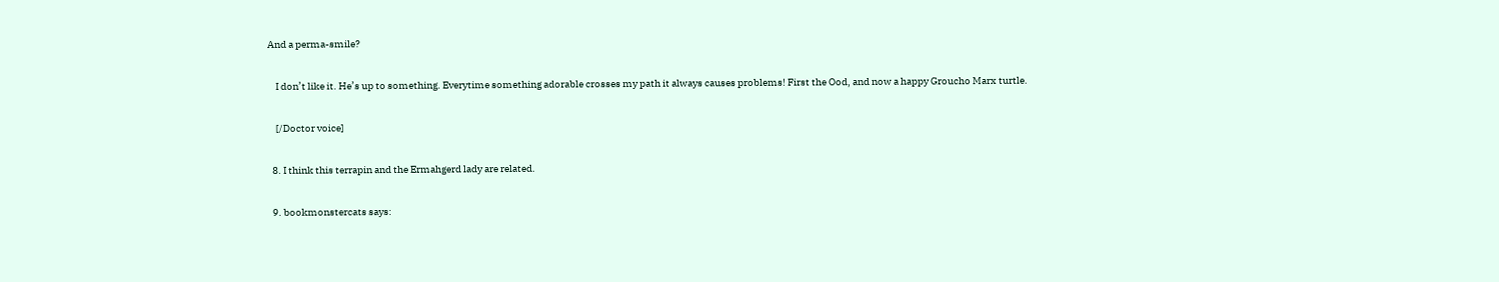And a perma-smile?

    I don’t like it. He’s up to something. Everytime something adorable crosses my path it always causes problems! First the Ood, and now a happy Groucho Marx turtle.

    [/Doctor voice]

  8. I think this terrapin and the Ermahgerd lady are related.

  9. bookmonstercats says: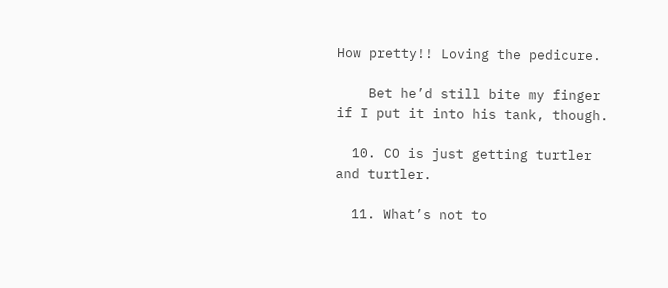How pretty!! Loving the pedicure.

    Bet he’d still bite my finger if I put it into his tank, though.

  10. CO is just getting turtler and turtler.

  11. What’s not to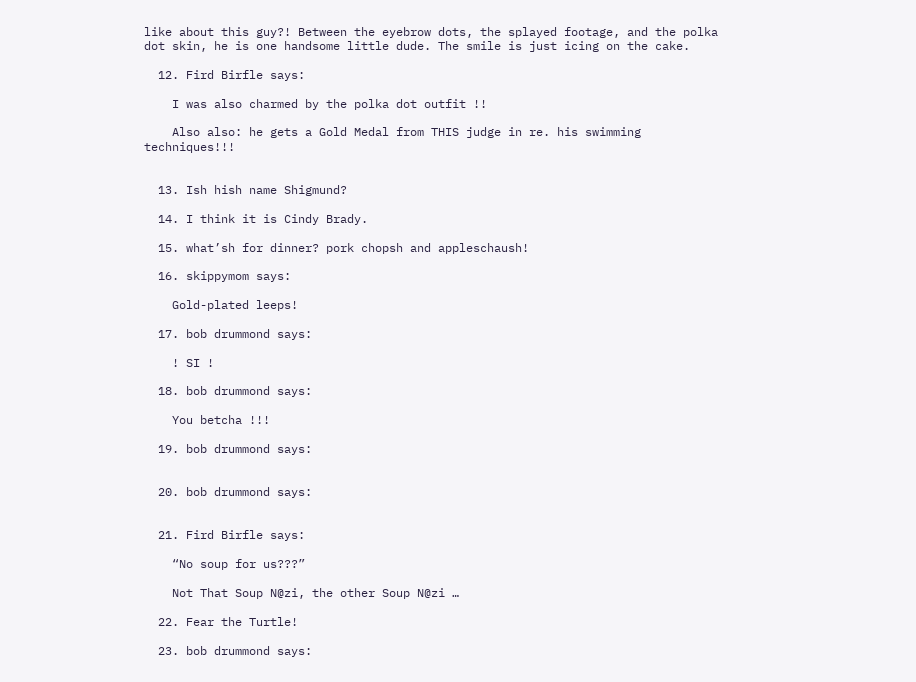like about this guy?! Between the eyebrow dots, the splayed footage, and the polka dot skin, he is one handsome little dude. The smile is just icing on the cake.

  12. Fird Birfle says:

    I was also charmed by the polka dot outfit !!

    Also also: he gets a Gold Medal from THIS judge in re. his swimming techniques!!!


  13. Ish hish name Shigmund?

  14. I think it is Cindy Brady.

  15. what’sh for dinner? pork chopsh and appleschaush!

  16. skippymom says:

    Gold-plated leeps!

  17. bob drummond says:

    ! SI !

  18. bob drummond says:

    You betcha !!!

  19. bob drummond says:


  20. bob drummond says:


  21. Fird Birfle says:

    “No soup for us???”

    Not That Soup N@zi, the other Soup N@zi …

  22. Fear the Turtle!

  23. bob drummond says: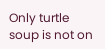Only turtle soup is not on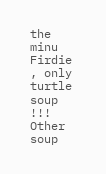the minu Firdie , only turtle soup !!! Other soup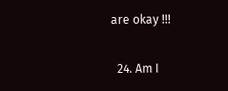are okay !!!

  24. Am I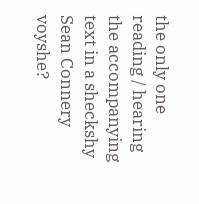the only one reading / hearing the accompanying text in a sheckshy Sean Connery voyshe?